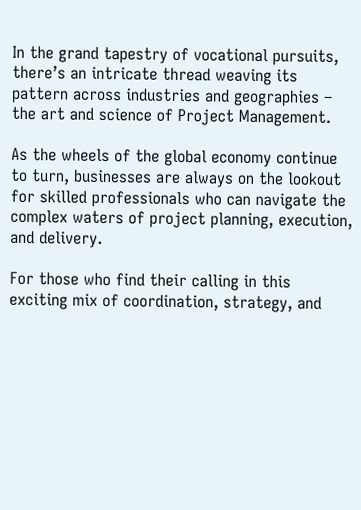In the grand tapestry of vocational pursuits, there’s an intricate thread weaving its pattern across industries and geographies – the art and science of Project Management.

As the wheels of the global economy continue to turn, businesses are always on the lookout for skilled professionals who can navigate the complex waters of project planning, execution, and delivery.

For those who find their calling in this exciting mix of coordination, strategy, and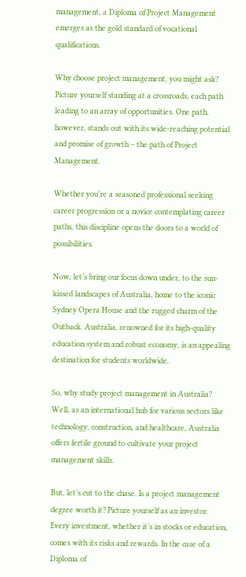management, a Diploma of Project Management emerges as the gold standard of vocational qualifications.

Why choose project management, you might ask? Picture yourself standing at a crossroads, each path leading to an array of opportunities. One path, however, stands out with its wide-reaching potential and promise of growth – the path of Project Management.

Whether you’re a seasoned professional seeking career progression or a novice contemplating career paths, this discipline opens the doors to a world of possibilities.

Now, let’s bring our focus down under, to the sun-kissed landscapes of Australia, home to the iconic Sydney Opera House and the rugged charm of the Outback. Australia, renowned for its high-quality education system and robust economy, is an appealing destination for students worldwide.

So, why study project management in Australia? Well, as an international hub for various sectors like technology, construction, and healthcare, Australia offers fertile ground to cultivate your project management skills.

But, let’s cut to the chase. Is a project management degree worth it? Picture yourself as an investor. Every investment, whether it’s in stocks or education, comes with its risks and rewards. In the case of a Diploma of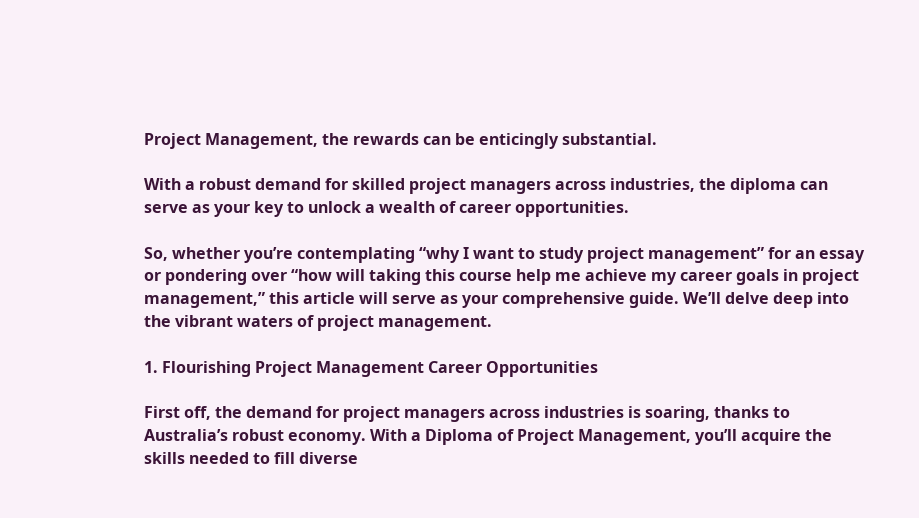Project Management, the rewards can be enticingly substantial.

With a robust demand for skilled project managers across industries, the diploma can serve as your key to unlock a wealth of career opportunities.

So, whether you’re contemplating “why I want to study project management” for an essay or pondering over “how will taking this course help me achieve my career goals in project management,” this article will serve as your comprehensive guide. We’ll delve deep into the vibrant waters of project management.

1. Flourishing Project Management Career Opportunities

First off, the demand for project managers across industries is soaring, thanks to Australia’s robust economy. With a Diploma of Project Management, you’ll acquire the skills needed to fill diverse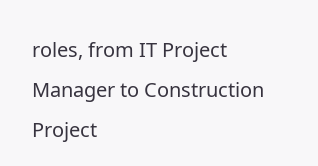roles, from IT Project Manager to Construction Project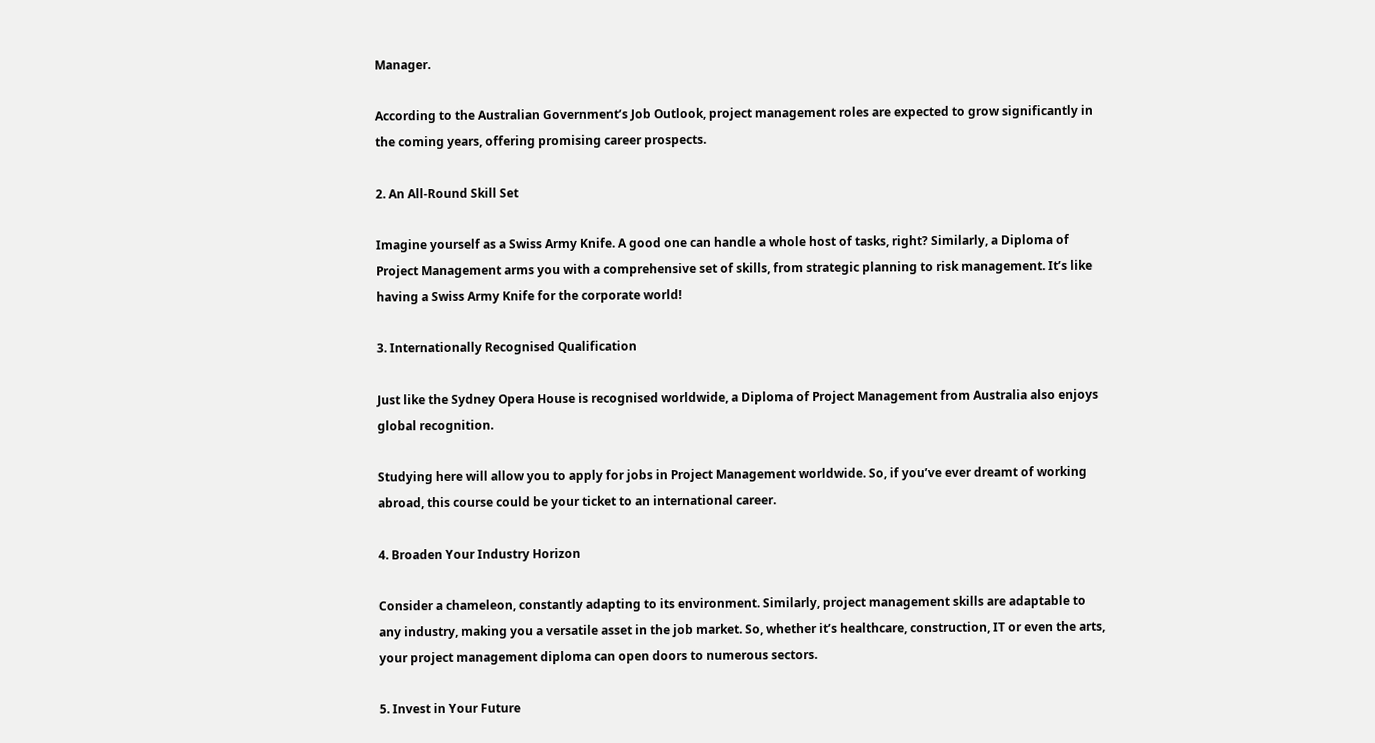Manager.

According to the Australian Government’s Job Outlook, project management roles are expected to grow significantly in the coming years, offering promising career prospects.

2. An All-Round Skill Set

Imagine yourself as a Swiss Army Knife. A good one can handle a whole host of tasks, right? Similarly, a Diploma of Project Management arms you with a comprehensive set of skills, from strategic planning to risk management. It’s like having a Swiss Army Knife for the corporate world!

3. Internationally Recognised Qualification

Just like the Sydney Opera House is recognised worldwide, a Diploma of Project Management from Australia also enjoys global recognition.

Studying here will allow you to apply for jobs in Project Management worldwide. So, if you’ve ever dreamt of working abroad, this course could be your ticket to an international career.

4. Broaden Your Industry Horizon

Consider a chameleon, constantly adapting to its environment. Similarly, project management skills are adaptable to any industry, making you a versatile asset in the job market. So, whether it’s healthcare, construction, IT or even the arts, your project management diploma can open doors to numerous sectors.

5. Invest in Your Future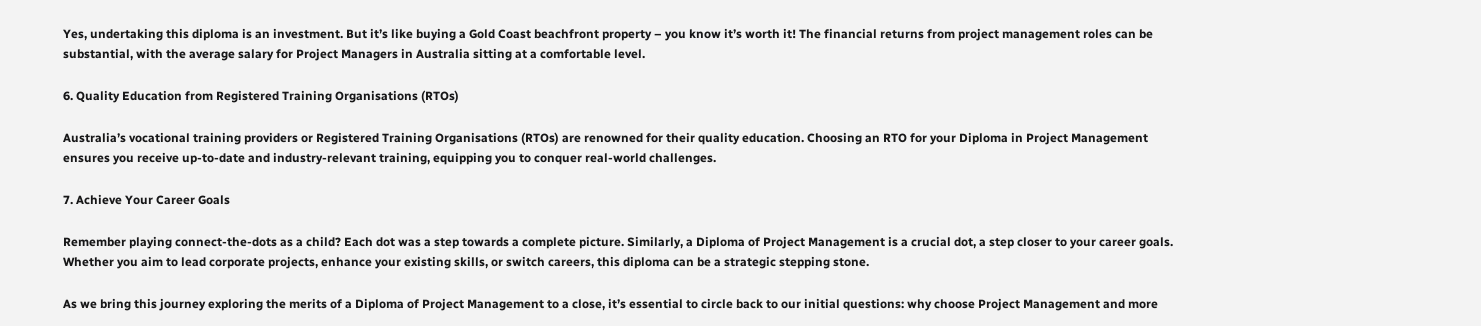Yes, undertaking this diploma is an investment. But it’s like buying a Gold Coast beachfront property – you know it’s worth it! The financial returns from project management roles can be substantial, with the average salary for Project Managers in Australia sitting at a comfortable level.

6. Quality Education from Registered Training Organisations (RTOs)

Australia’s vocational training providers or Registered Training Organisations (RTOs) are renowned for their quality education. Choosing an RTO for your Diploma in Project Management ensures you receive up-to-date and industry-relevant training, equipping you to conquer real-world challenges.

7. Achieve Your Career Goals

Remember playing connect-the-dots as a child? Each dot was a step towards a complete picture. Similarly, a Diploma of Project Management is a crucial dot, a step closer to your career goals. Whether you aim to lead corporate projects, enhance your existing skills, or switch careers, this diploma can be a strategic stepping stone.

As we bring this journey exploring the merits of a Diploma of Project Management to a close, it’s essential to circle back to our initial questions: why choose Project Management and more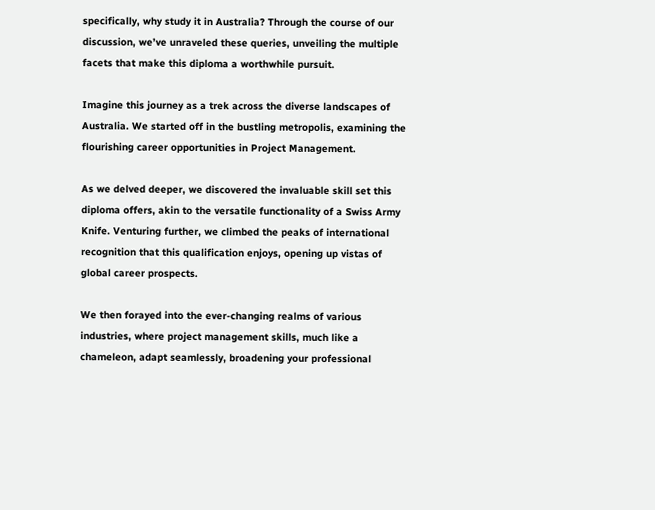specifically, why study it in Australia? Through the course of our discussion, we’ve unraveled these queries, unveiling the multiple facets that make this diploma a worthwhile pursuit.

Imagine this journey as a trek across the diverse landscapes of Australia. We started off in the bustling metropolis, examining the flourishing career opportunities in Project Management.

As we delved deeper, we discovered the invaluable skill set this diploma offers, akin to the versatile functionality of a Swiss Army Knife. Venturing further, we climbed the peaks of international recognition that this qualification enjoys, opening up vistas of global career prospects.

We then forayed into the ever-changing realms of various industries, where project management skills, much like a chameleon, adapt seamlessly, broadening your professional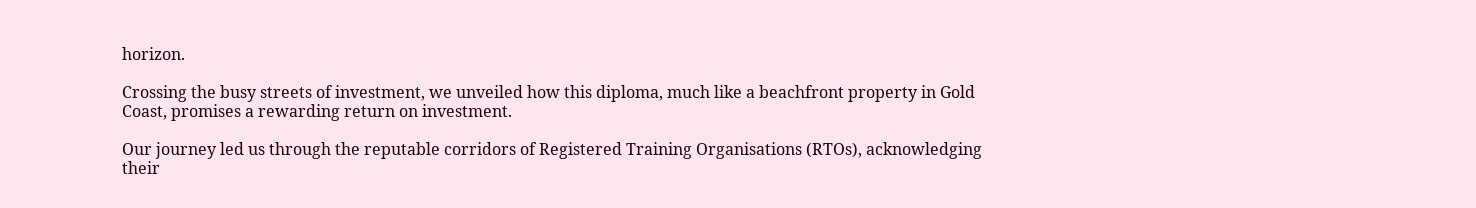horizon.

Crossing the busy streets of investment, we unveiled how this diploma, much like a beachfront property in Gold Coast, promises a rewarding return on investment.

Our journey led us through the reputable corridors of Registered Training Organisations (RTOs), acknowledging their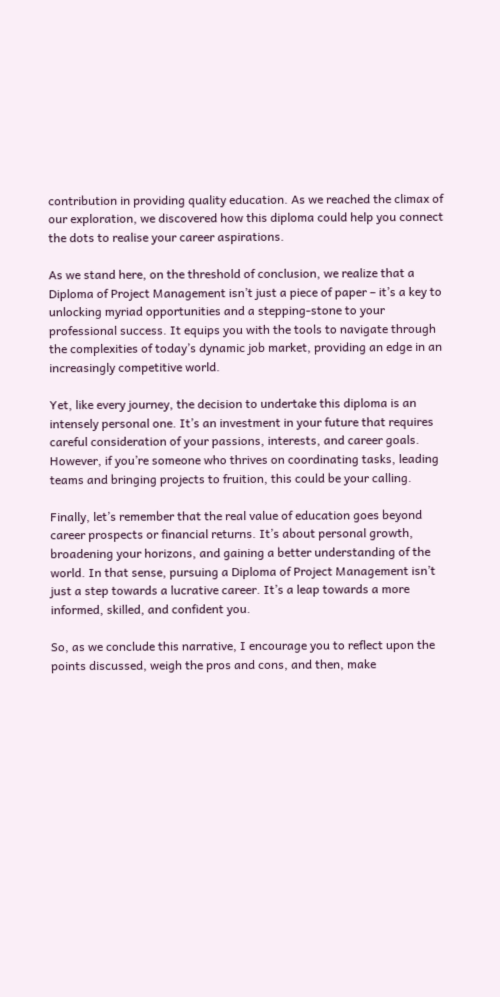contribution in providing quality education. As we reached the climax of our exploration, we discovered how this diploma could help you connect the dots to realise your career aspirations.

As we stand here, on the threshold of conclusion, we realize that a Diploma of Project Management isn’t just a piece of paper – it’s a key to unlocking myriad opportunities and a stepping-stone to your professional success. It equips you with the tools to navigate through the complexities of today’s dynamic job market, providing an edge in an increasingly competitive world.

Yet, like every journey, the decision to undertake this diploma is an intensely personal one. It’s an investment in your future that requires careful consideration of your passions, interests, and career goals. However, if you’re someone who thrives on coordinating tasks, leading teams and bringing projects to fruition, this could be your calling.

Finally, let’s remember that the real value of education goes beyond career prospects or financial returns. It’s about personal growth, broadening your horizons, and gaining a better understanding of the world. In that sense, pursuing a Diploma of Project Management isn’t just a step towards a lucrative career. It’s a leap towards a more informed, skilled, and confident you.

So, as we conclude this narrative, I encourage you to reflect upon the points discussed, weigh the pros and cons, and then, make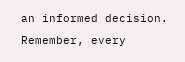an informed decision. Remember, every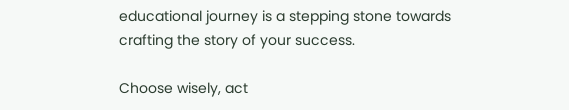educational journey is a stepping stone towards crafting the story of your success.

Choose wisely, act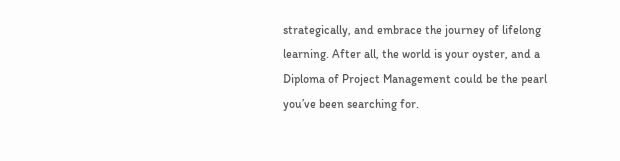strategically, and embrace the journey of lifelong learning. After all, the world is your oyster, and a Diploma of Project Management could be the pearl you’ve been searching for.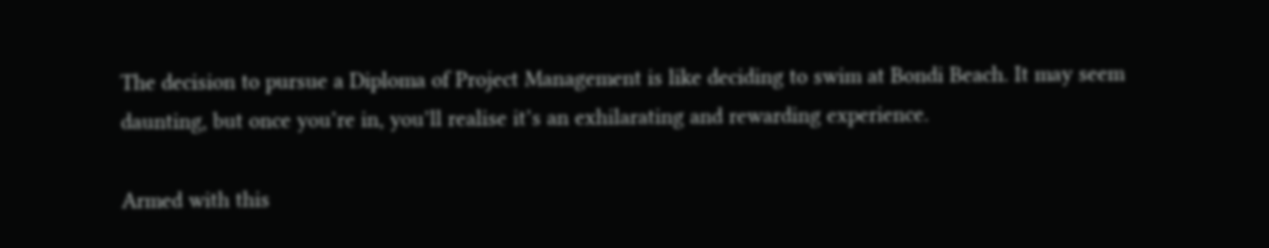The decision to pursue a Diploma of Project Management is like deciding to swim at Bondi Beach. It may seem daunting, but once you’re in, you’ll realise it’s an exhilarating and rewarding experience.

Armed with this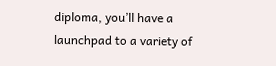diploma, you’ll have a launchpad to a variety of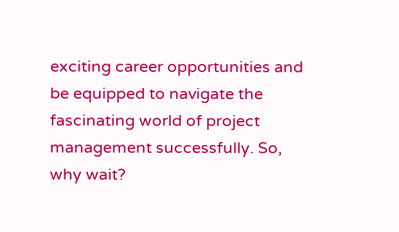exciting career opportunities and be equipped to navigate the fascinating world of project management successfully. So, why wait?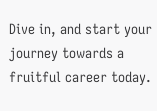Dive in, and start your journey towards a fruitful career today.